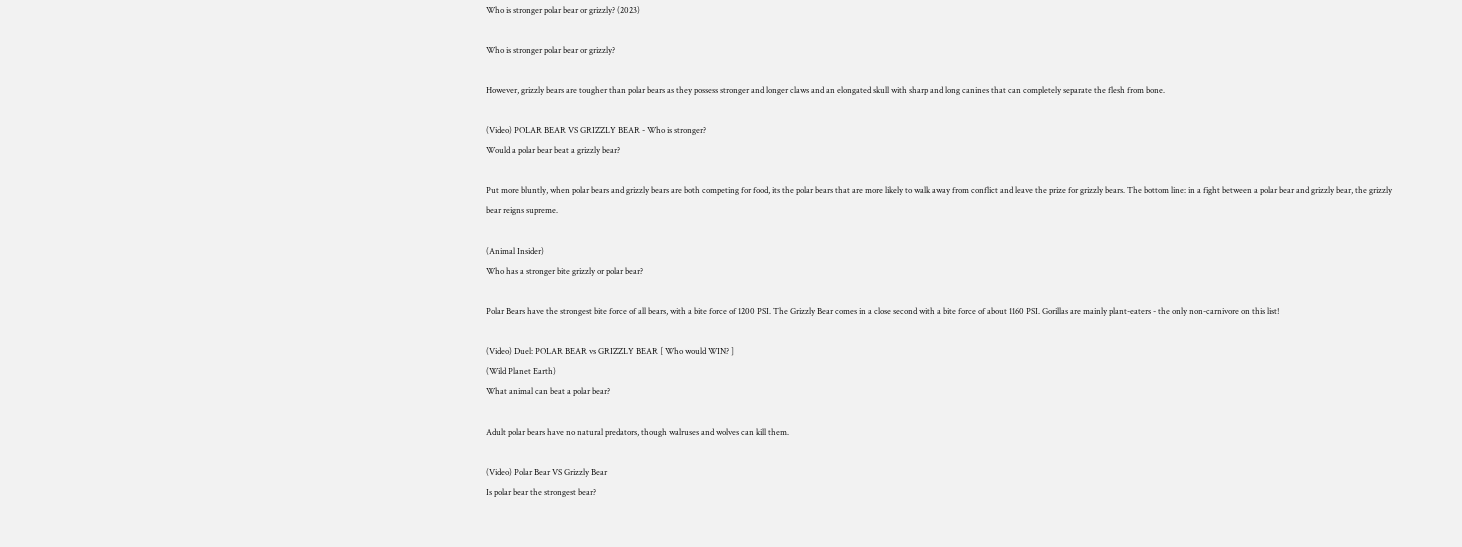Who is stronger polar bear or grizzly? (2023)

Who is stronger polar bear or grizzly?

However, grizzly bears are tougher than polar bears as they possess stronger and longer claws and an elongated skull with sharp and long canines that can completely separate the flesh from bone.

(Video) POLAR BEAR VS GRIZZLY BEAR - Who is stronger?
Would a polar bear beat a grizzly bear?

Put more bluntly, when polar bears and grizzly bears are both competing for food, its the polar bears that are more likely to walk away from conflict and leave the prize for grizzly bears. The bottom line: in a fight between a polar bear and grizzly bear, the grizzly bear reigns supreme.

(Animal Insider)
Who has a stronger bite grizzly or polar bear?

Polar Bears have the strongest bite force of all bears, with a bite force of 1200 PSI. The Grizzly Bear comes in a close second with a bite force of about 1160 PSI. Gorillas are mainly plant-eaters - the only non-carnivore on this list!

(Video) Duel: POLAR BEAR vs GRIZZLY BEAR [ Who would WIN? ]
(Wild Planet Earth)
What animal can beat a polar bear?

Adult polar bears have no natural predators, though walruses and wolves can kill them.

(Video) Polar Bear VS Grizzly Bear
Is polar bear the strongest bear?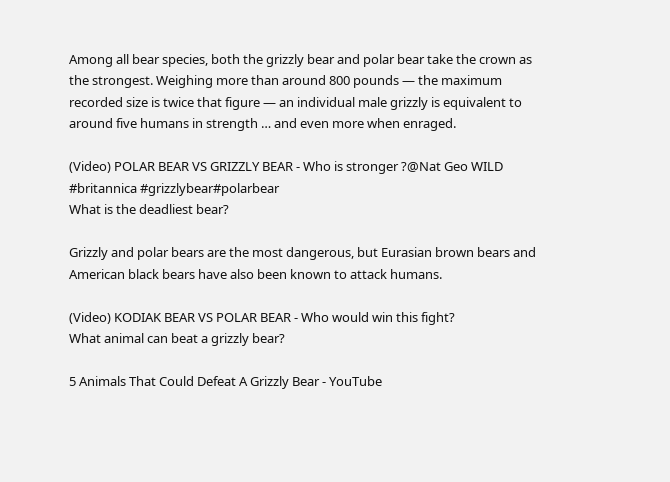Among all bear species, both the grizzly bear and polar bear take the crown as the strongest. Weighing more than around 800 pounds — the maximum recorded size is twice that figure — an individual male grizzly is equivalent to around five humans in strength … and even more when enraged.

(Video) POLAR BEAR VS GRIZZLY BEAR - Who is stronger ?@Nat Geo WILD #britannica #grizzlybear#polarbear
What is the deadliest bear?

Grizzly and polar bears are the most dangerous, but Eurasian brown bears and American black bears have also been known to attack humans.

(Video) KODIAK BEAR VS POLAR BEAR - Who would win this fight?
What animal can beat a grizzly bear?

5 Animals That Could Defeat A Grizzly Bear - YouTube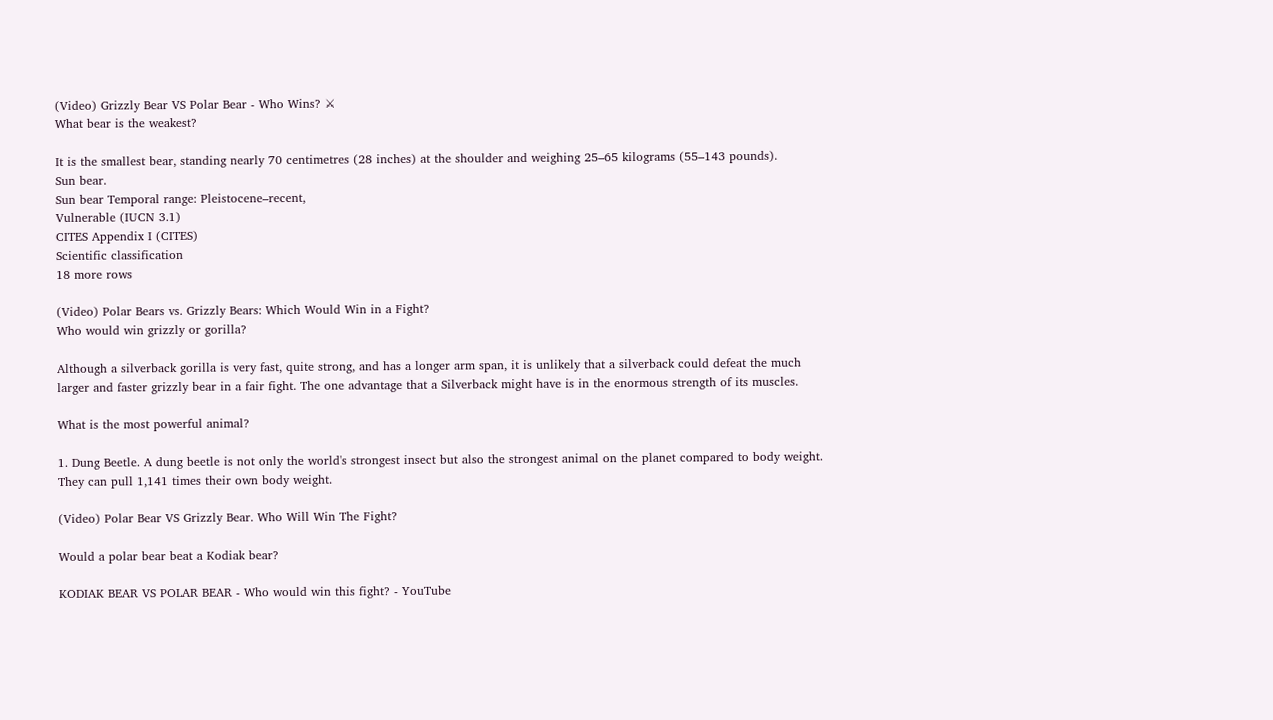(Video) Grizzly Bear VS Polar Bear - Who Wins? ⚔
What bear is the weakest?

It is the smallest bear, standing nearly 70 centimetres (28 inches) at the shoulder and weighing 25–65 kilograms (55–143 pounds).
Sun bear.
Sun bear Temporal range: Pleistocene–recent,
Vulnerable (IUCN 3.1)
CITES Appendix I (CITES)
Scientific classification
18 more rows

(Video) Polar Bears vs. Grizzly Bears: Which Would Win in a Fight?
Who would win grizzly or gorilla?

Although a silverback gorilla is very fast, quite strong, and has a longer arm span, it is unlikely that a silverback could defeat the much larger and faster grizzly bear in a fair fight. The one advantage that a Silverback might have is in the enormous strength of its muscles.

What is the most powerful animal?

1. Dung Beetle. A dung beetle is not only the world's strongest insect but also the strongest animal on the planet compared to body weight. They can pull 1,141 times their own body weight.

(Video) Polar Bear VS Grizzly Bear. Who Will Win The Fight?

Would a polar bear beat a Kodiak bear?

KODIAK BEAR VS POLAR BEAR - Who would win this fight? - YouTube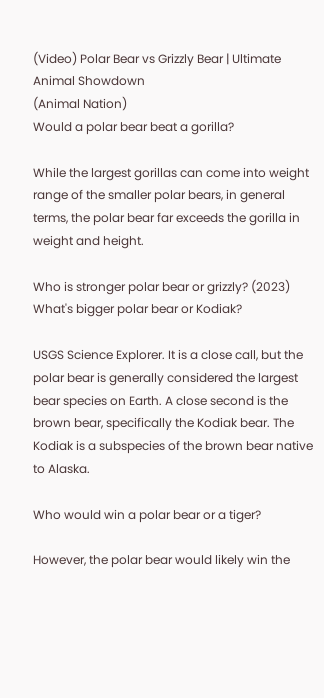(Video) Polar Bear vs Grizzly Bear | Ultimate Animal Showdown
(Animal Nation)
Would a polar bear beat a gorilla?

While the largest gorillas can come into weight range of the smaller polar bears, in general terms, the polar bear far exceeds the gorilla in weight and height.

Who is stronger polar bear or grizzly? (2023)
What's bigger polar bear or Kodiak?

USGS Science Explorer. It is a close call, but the polar bear is generally considered the largest bear species on Earth. A close second is the brown bear, specifically the Kodiak bear. The Kodiak is a subspecies of the brown bear native to Alaska.

Who would win a polar bear or a tiger?

However, the polar bear would likely win the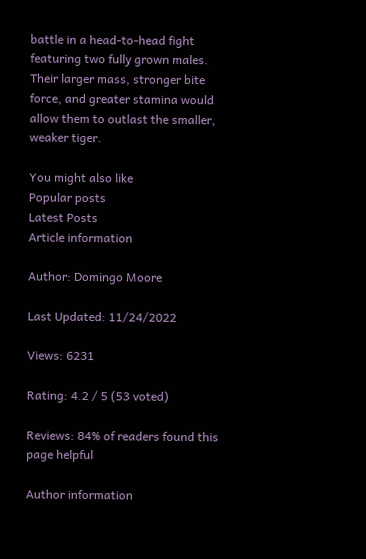battle in a head-to-head fight featuring two fully grown males. Their larger mass, stronger bite force, and greater stamina would allow them to outlast the smaller, weaker tiger.

You might also like
Popular posts
Latest Posts
Article information

Author: Domingo Moore

Last Updated: 11/24/2022

Views: 6231

Rating: 4.2 / 5 (53 voted)

Reviews: 84% of readers found this page helpful

Author information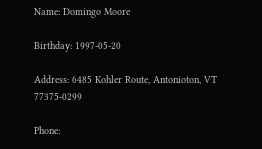Name: Domingo Moore

Birthday: 1997-05-20

Address: 6485 Kohler Route, Antonioton, VT 77375-0299

Phone: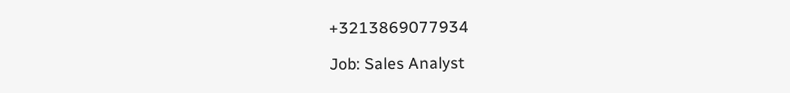+3213869077934

Job: Sales Analyst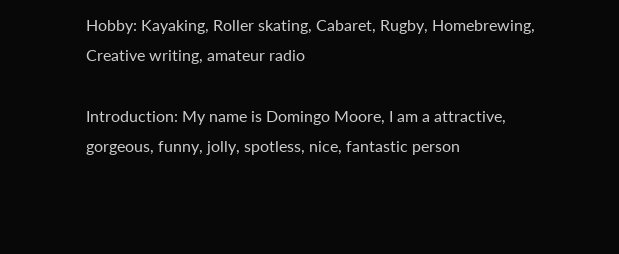Hobby: Kayaking, Roller skating, Cabaret, Rugby, Homebrewing, Creative writing, amateur radio

Introduction: My name is Domingo Moore, I am a attractive, gorgeous, funny, jolly, spotless, nice, fantastic person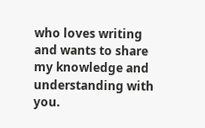who loves writing and wants to share my knowledge and understanding with you.